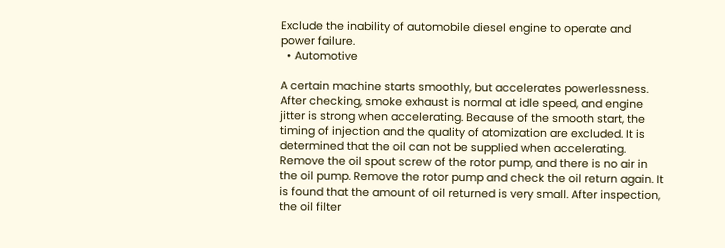Exclude the inability of automobile diesel engine to operate and power failure.
  • Automotive

A certain machine starts smoothly, but accelerates powerlessness. After checking, smoke exhaust is normal at idle speed, and engine jitter is strong when accelerating. Because of the smooth start, the timing of injection and the quality of atomization are excluded. It is determined that the oil can not be supplied when accelerating. Remove the oil spout screw of the rotor pump, and there is no air in the oil pump. Remove the rotor pump and check the oil return again. It is found that the amount of oil returned is very small. After inspection, the oil filter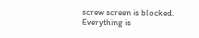screw screen is blocked. Everything is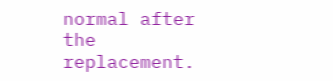normal after the replacement.